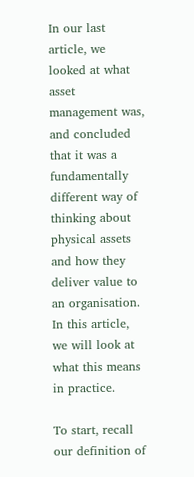In our last article, we looked at what asset management was, and concluded that it was a fundamentally different way of thinking about physical assets and how they deliver value to an organisation. In this article, we will look at what this means in practice.

To start, recall our definition of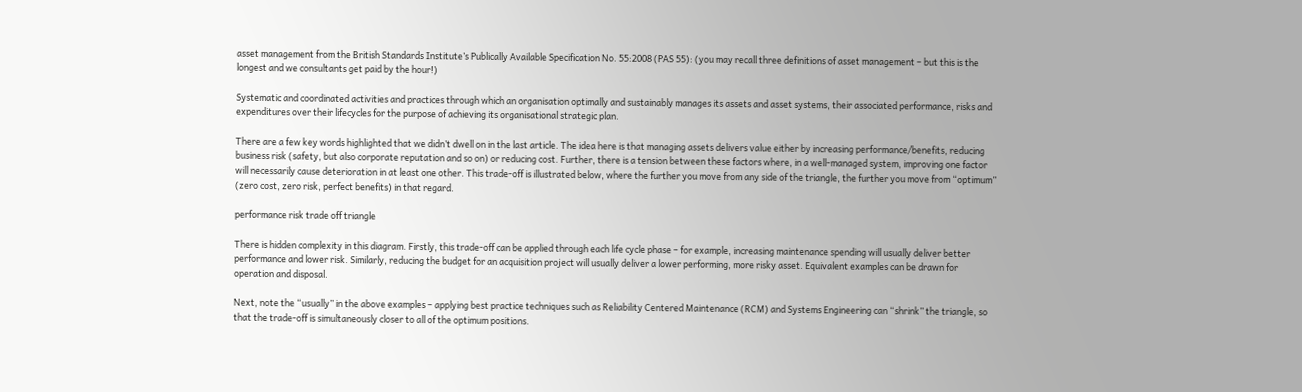asset management from the British Standards Institute’s Publically Available Specification No. 55:2008 (PAS 55): (you may recall three definitions of asset management – but this is the longest and we consultants get paid by the hour!)

Systematic and coordinated activities and practices through which an organisation optimally and sustainably manages its assets and asset systems, their associated performance, risks and expenditures over their lifecycles for the purpose of achieving its organisational strategic plan.

There are a few key words highlighted that we didn’t dwell on in the last article. The idea here is that managing assets delivers value either by increasing performance/benefits, reducing business risk (safety, but also corporate reputation and so on) or reducing cost. Further, there is a tension between these factors where, in a well-managed system, improving one factor will necessarily cause deterioration in at least one other. This trade-off is illustrated below, where the further you move from any side of the triangle, the further you move from “optimum” (zero cost, zero risk, perfect benefits) in that regard.

performance risk trade off triangle

There is hidden complexity in this diagram. Firstly, this trade-off can be applied through each life cycle phase – for example, increasing maintenance spending will usually deliver better performance and lower risk. Similarly, reducing the budget for an acquisition project will usually deliver a lower performing, more risky asset. Equivalent examples can be drawn for operation and disposal.

Next, note the “usually” in the above examples – applying best practice techniques such as Reliability Centered Maintenance (RCM) and Systems Engineering can “shrink” the triangle, so that the trade-off is simultaneously closer to all of the optimum positions.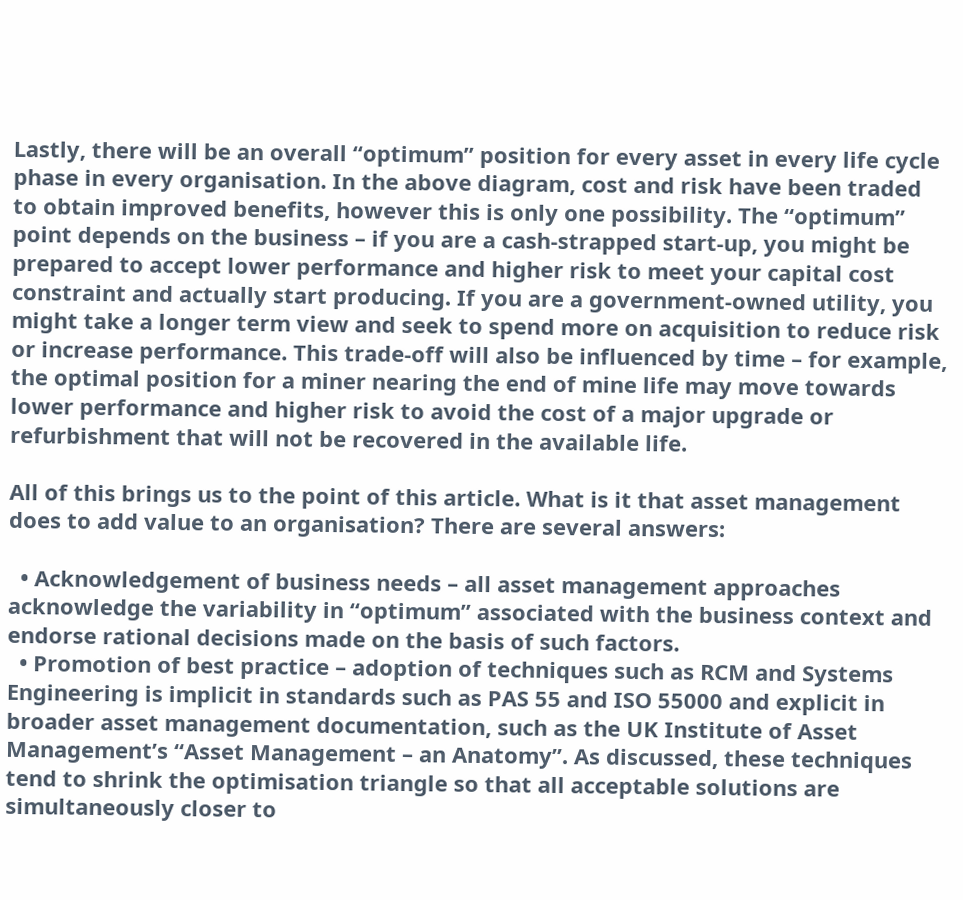Lastly, there will be an overall “optimum” position for every asset in every life cycle phase in every organisation. In the above diagram, cost and risk have been traded to obtain improved benefits, however this is only one possibility. The “optimum” point depends on the business – if you are a cash-strapped start-up, you might be prepared to accept lower performance and higher risk to meet your capital cost constraint and actually start producing. If you are a government-owned utility, you might take a longer term view and seek to spend more on acquisition to reduce risk or increase performance. This trade-off will also be influenced by time – for example, the optimal position for a miner nearing the end of mine life may move towards lower performance and higher risk to avoid the cost of a major upgrade or refurbishment that will not be recovered in the available life.

All of this brings us to the point of this article. What is it that asset management does to add value to an organisation? There are several answers:

  • Acknowledgement of business needs – all asset management approaches acknowledge the variability in “optimum” associated with the business context and endorse rational decisions made on the basis of such factors.
  • Promotion of best practice – adoption of techniques such as RCM and Systems Engineering is implicit in standards such as PAS 55 and ISO 55000 and explicit in broader asset management documentation, such as the UK Institute of Asset Management’s “Asset Management – an Anatomy”. As discussed, these techniques tend to shrink the optimisation triangle so that all acceptable solutions are simultaneously closer to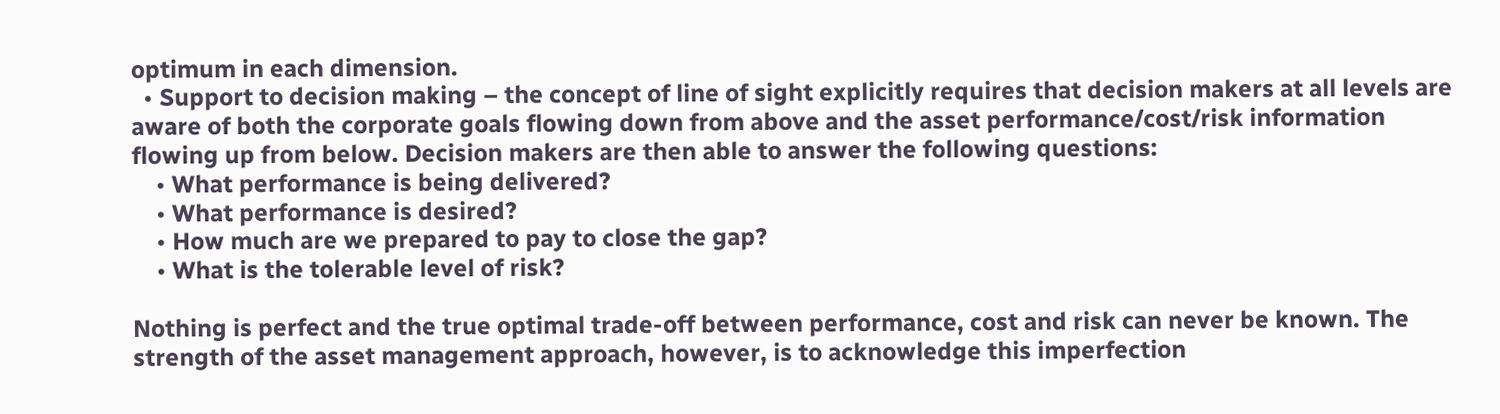optimum in each dimension.
  • Support to decision making – the concept of line of sight explicitly requires that decision makers at all levels are aware of both the corporate goals flowing down from above and the asset performance/cost/risk information flowing up from below. Decision makers are then able to answer the following questions:
    • What performance is being delivered?
    • What performance is desired?
    • How much are we prepared to pay to close the gap?
    • What is the tolerable level of risk?

Nothing is perfect and the true optimal trade-off between performance, cost and risk can never be known. The strength of the asset management approach, however, is to acknowledge this imperfection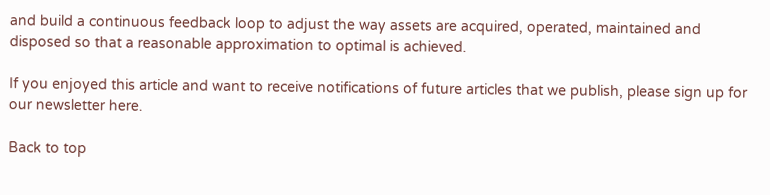and build a continuous feedback loop to adjust the way assets are acquired, operated, maintained and disposed so that a reasonable approximation to optimal is achieved.

If you enjoyed this article and want to receive notifications of future articles that we publish, please sign up for our newsletter here.

Back to top